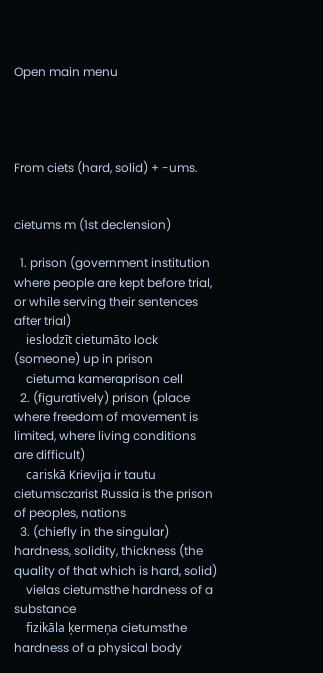Open main menu




From ciets (hard, solid) + -ums.


cietums m (1st declension)

  1. prison (government institution where people are kept before trial, or while serving their sentences after trial)
    ieslodzīt cietumāto lock (someone) up in prison
    cietuma kameraprison cell
  2. (figuratively) prison (place where freedom of movement is limited, where living conditions are difficult)
    cariskā Krievija ir tautu cietumsczarist Russia is the prison of peoples, nations
  3. (chiefly in the singular) hardness, solidity, thickness (the quality of that which is hard, solid)
    vielas cietumsthe hardness of a substance
    fizikāla ķermeņa cietumsthe hardness of a physical body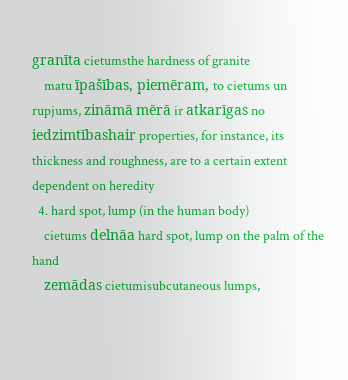granīta cietumsthe hardness of granite
    matu īpašības, piemēram, to cietums un rupjums, zināmā mērā ir atkarīgas no iedzimtībashair properties, for instance, its thickness and roughness, are to a certain extent dependent on heredity
  4. hard spot, lump (in the human body)
    cietums delnāa hard spot, lump on the palm of the hand
    zemādas cietumisubcutaneous lumps,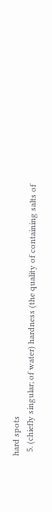hard spots
  5. (chiefly singular; of water) hardness (the quality of containing salts of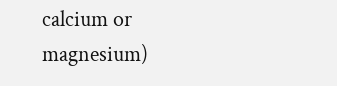calcium or magnesium)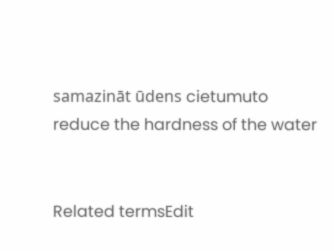samazināt ūdens cietumuto reduce the hardness of the water


Related termsEdit